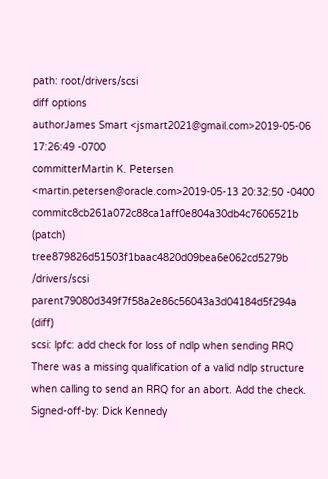path: root/drivers/scsi
diff options
authorJames Smart <jsmart2021@gmail.com>2019-05-06 17:26:49 -0700
committerMartin K. Petersen <martin.petersen@oracle.com>2019-05-13 20:32:50 -0400
commitc8cb261a072c88ca1aff0e804a30db4c7606521b (patch)
tree879826d51503f1baac4820d09bea6e062cd5279b /drivers/scsi
parent79080d349f7f58a2e86c56043a3d04184d5f294a (diff)
scsi: lpfc: add check for loss of ndlp when sending RRQ
There was a missing qualification of a valid ndlp structure when calling to send an RRQ for an abort. Add the check. Signed-off-by: Dick Kennedy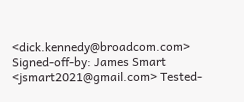<dick.kennedy@broadcom.com> Signed-off-by: James Smart <jsmart2021@gmail.com> Tested-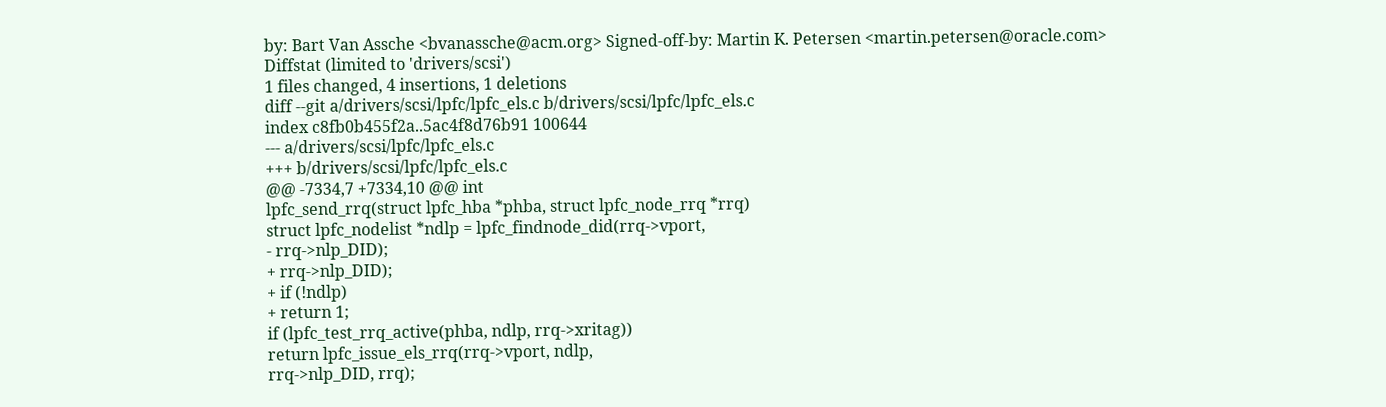by: Bart Van Assche <bvanassche@acm.org> Signed-off-by: Martin K. Petersen <martin.petersen@oracle.com>
Diffstat (limited to 'drivers/scsi')
1 files changed, 4 insertions, 1 deletions
diff --git a/drivers/scsi/lpfc/lpfc_els.c b/drivers/scsi/lpfc/lpfc_els.c
index c8fb0b455f2a..5ac4f8d76b91 100644
--- a/drivers/scsi/lpfc/lpfc_els.c
+++ b/drivers/scsi/lpfc/lpfc_els.c
@@ -7334,7 +7334,10 @@ int
lpfc_send_rrq(struct lpfc_hba *phba, struct lpfc_node_rrq *rrq)
struct lpfc_nodelist *ndlp = lpfc_findnode_did(rrq->vport,
- rrq->nlp_DID);
+ rrq->nlp_DID);
+ if (!ndlp)
+ return 1;
if (lpfc_test_rrq_active(phba, ndlp, rrq->xritag))
return lpfc_issue_els_rrq(rrq->vport, ndlp,
rrq->nlp_DID, rrq);